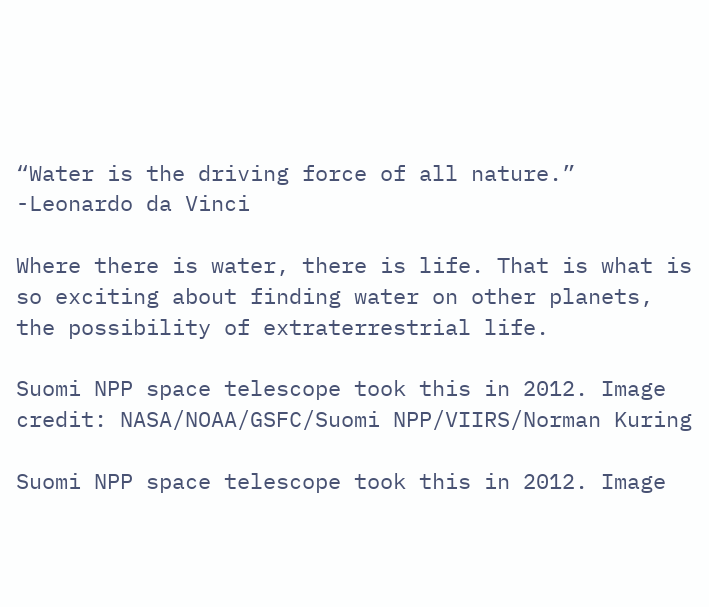“Water is the driving force of all nature.” -Leonardo da Vinci

Where there is water, there is life. That is what is so exciting about finding water on other planets, the possibility of extraterrestrial life.

Suomi NPP space telescope took this in 2012. Image credit: NASA/NOAA/GSFC/Suomi NPP/VIIRS/Norman Kuring

Suomi NPP space telescope took this in 2012. Image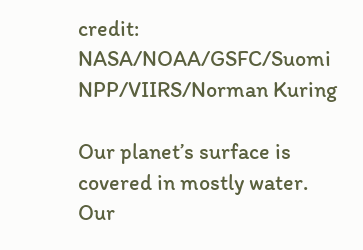credit: NASA/NOAA/GSFC/Suomi NPP/VIIRS/Norman Kuring

Our planet’s surface is covered in mostly water. Our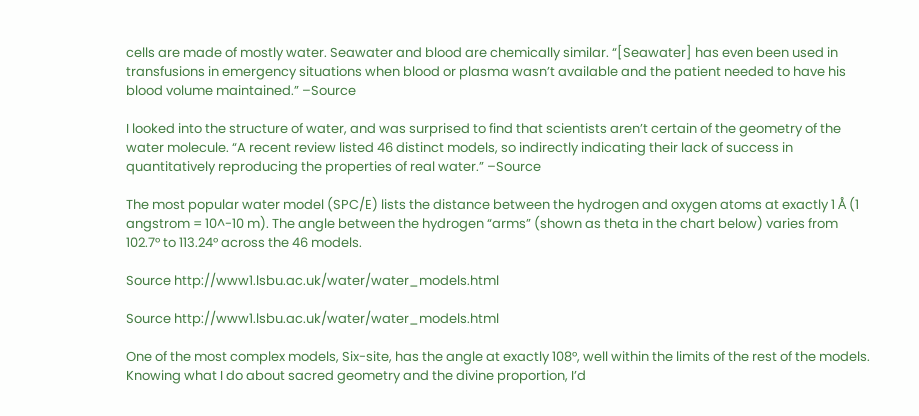cells are made of mostly water. Seawater and blood are chemically similar. “[Seawater] has even been used in transfusions in emergency situations when blood or plasma wasn’t available and the patient needed to have his blood volume maintained.” –Source

I looked into the structure of water, and was surprised to find that scientists aren’t certain of the geometry of the water molecule. “A recent review listed 46 distinct models, so indirectly indicating their lack of success in quantitatively reproducing the properties of real water.” –Source

The most popular water model (SPC/E) lists the distance between the hydrogen and oxygen atoms at exactly 1 Å (1 angstrom = 10^-10 m). The angle between the hydrogen “arms” (shown as theta in the chart below) varies from 102.7° to 113.24° across the 46 models.

Source http://www1.lsbu.ac.uk/water/water_models.html

Source http://www1.lsbu.ac.uk/water/water_models.html

One of the most complex models, Six-site, has the angle at exactly 108°, well within the limits of the rest of the models. Knowing what I do about sacred geometry and the divine proportion, I’d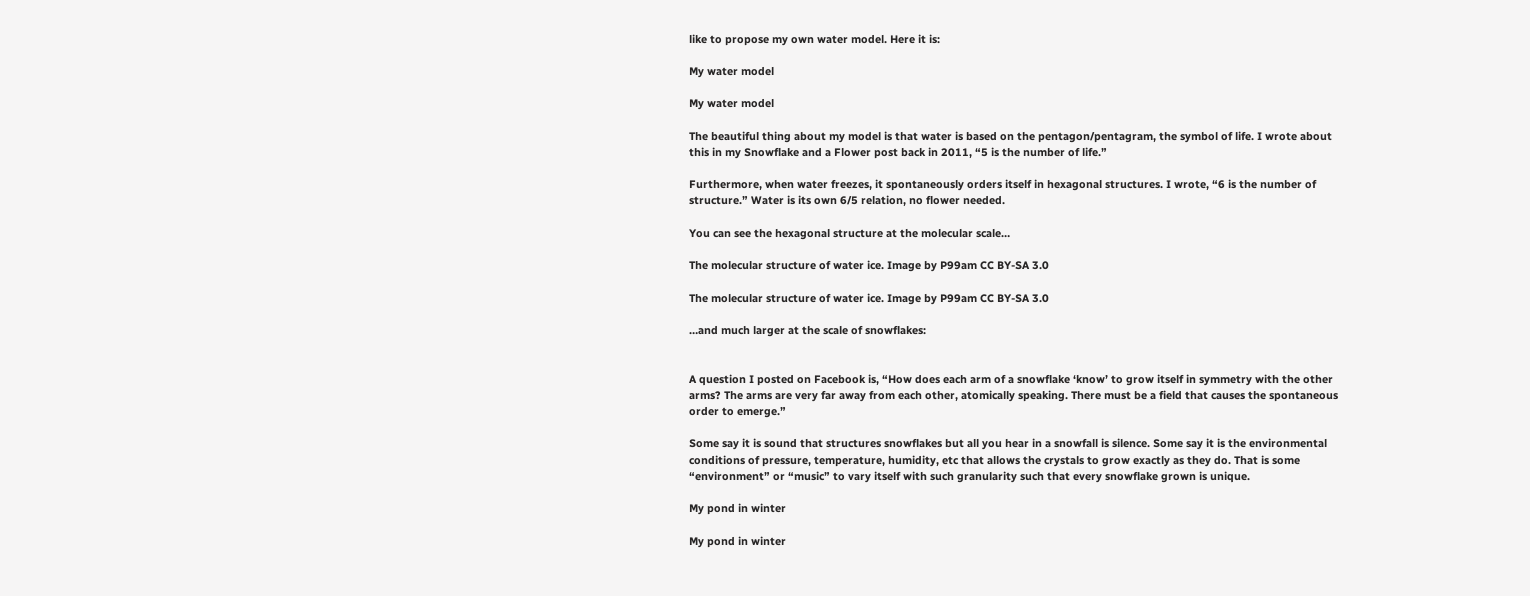like to propose my own water model. Here it is:

My water model

My water model

The beautiful thing about my model is that water is based on the pentagon/pentagram, the symbol of life. I wrote about this in my Snowflake and a Flower post back in 2011, “5 is the number of life.”

Furthermore, when water freezes, it spontaneously orders itself in hexagonal structures. I wrote, “6 is the number of structure.” Water is its own 6/5 relation, no flower needed.

You can see the hexagonal structure at the molecular scale…

The molecular structure of water ice. Image by P99am CC BY-SA 3.0

The molecular structure of water ice. Image by P99am CC BY-SA 3.0

…and much larger at the scale of snowflakes:


A question I posted on Facebook is, “How does each arm of a snowflake ‘know’ to grow itself in symmetry with the other arms? The arms are very far away from each other, atomically speaking. There must be a field that causes the spontaneous order to emerge.”

Some say it is sound that structures snowflakes but all you hear in a snowfall is silence. Some say it is the environmental conditions of pressure, temperature, humidity, etc that allows the crystals to grow exactly as they do. That is some “environment” or “music” to vary itself with such granularity such that every snowflake grown is unique.

My pond in winter

My pond in winter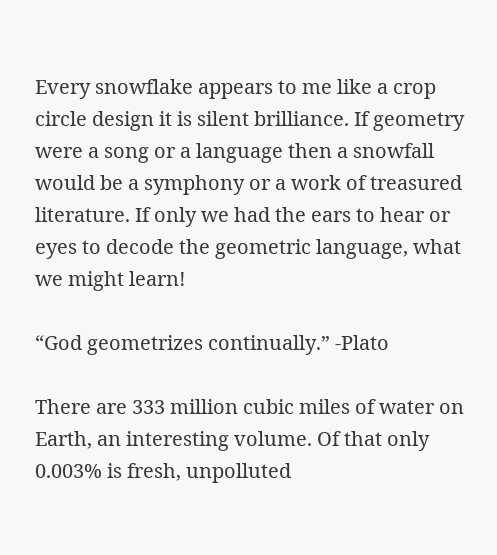Every snowflake appears to me like a crop circle design it is silent brilliance. If geometry were a song or a language then a snowfall would be a symphony or a work of treasured literature. If only we had the ears to hear or eyes to decode the geometric language, what we might learn!

“God geometrizes continually.” -Plato

There are 333 million cubic miles of water on Earth, an interesting volume. Of that only 0.003% is fresh, unpolluted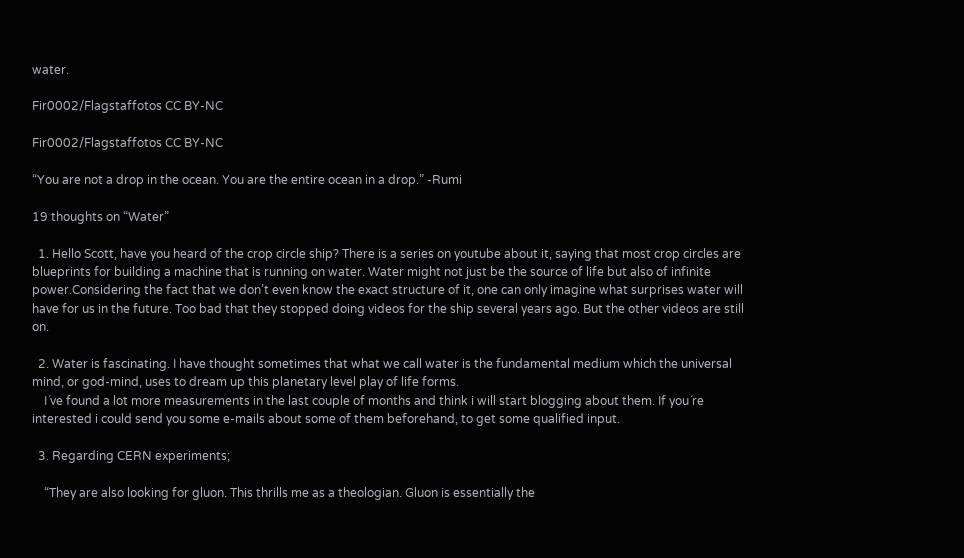water.

Fir0002/Flagstaffotos CC BY-NC

Fir0002/Flagstaffotos CC BY-NC

“You are not a drop in the ocean. You are the entire ocean in a drop.” -Rumi

19 thoughts on “Water”

  1. Hello Scott, have you heard of the crop circle ship? There is a series on youtube about it, saying that most crop circles are blueprints for building a machine that is running on water. Water might not just be the source of life but also of infinite power.Considering the fact that we don’t even know the exact structure of it, one can only imagine what surprises water will have for us in the future. Too bad that they stopped doing videos for the ship several years ago. But the other videos are still on.

  2. Water is fascinating. I have thought sometimes that what we call water is the fundamental medium which the universal mind, or god-mind, uses to dream up this planetary level play of life forms.
    I´ve found a lot more measurements in the last couple of months and think i will start blogging about them. If you´re interested i could send you some e-mails about some of them beforehand, to get some qualified input.

  3. Regarding CERN experiments;

    “They are also looking for gluon. This thrills me as a theologian. Gluon is essentially the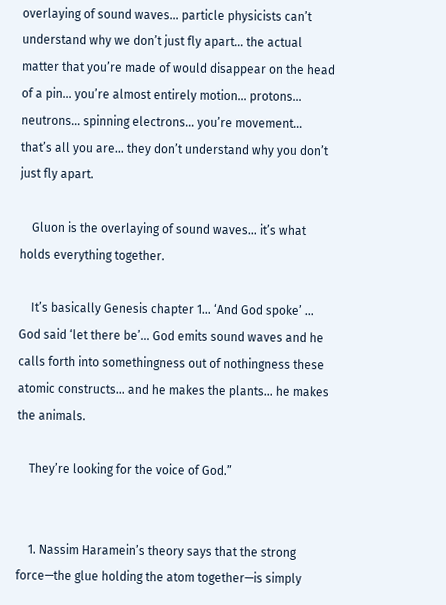overlaying of sound waves… particle physicists can’t understand why we don’t just fly apart… the actual matter that you’re made of would disappear on the head of a pin… you’re almost entirely motion… protons… neutrons… spinning electrons… you’re movement… that’s all you are… they don’t understand why you don’t just fly apart.

    Gluon is the overlaying of sound waves… it’s what holds everything together.

    It’s basically Genesis chapter 1… ‘And God spoke’ … God said ‘let there be’… God emits sound waves and he calls forth into somethingness out of nothingness these atomic constructs… and he makes the plants… he makes the animals.

    They’re looking for the voice of God.”


    1. Nassim Haramein’s theory says that the strong force—the glue holding the atom together—is simply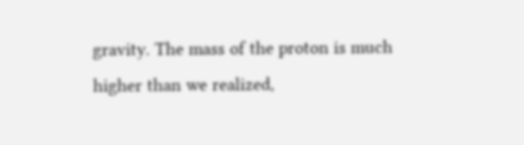gravity. The mass of the proton is much higher than we realized,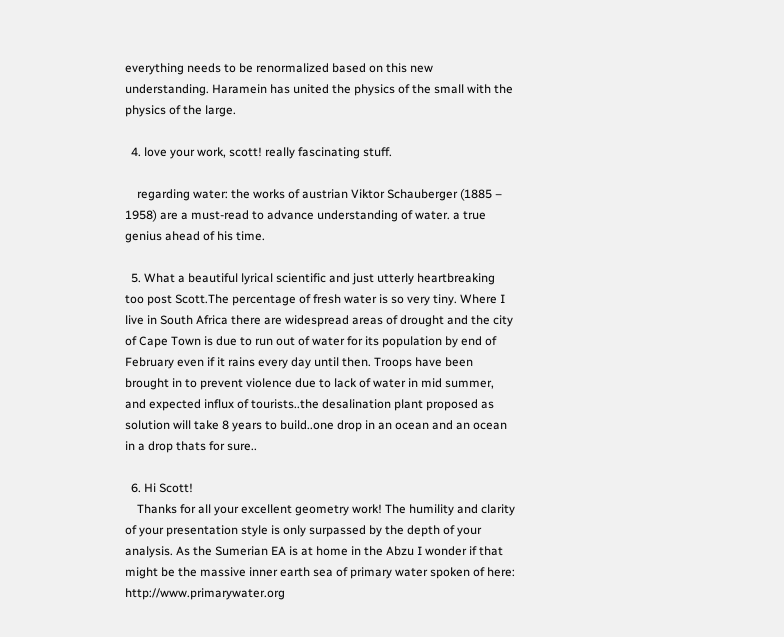everything needs to be renormalized based on this new understanding. Haramein has united the physics of the small with the physics of the large.

  4. love your work, scott! really fascinating stuff.

    regarding water: the works of austrian Viktor Schauberger (1885 – 1958) are a must-read to advance understanding of water. a true genius ahead of his time.

  5. What a beautiful lyrical scientific and just utterly heartbreaking too post Scott.The percentage of fresh water is so very tiny. Where I live in South Africa there are widespread areas of drought and the city of Cape Town is due to run out of water for its population by end of February even if it rains every day until then. Troops have been brought in to prevent violence due to lack of water in mid summer, and expected influx of tourists..the desalination plant proposed as solution will take 8 years to build..one drop in an ocean and an ocean in a drop thats for sure..

  6. Hi Scott!
    Thanks for all your excellent geometry work! The humility and clarity of your presentation style is only surpassed by the depth of your analysis. As the Sumerian EA is at home in the Abzu I wonder if that might be the massive inner earth sea of primary water spoken of here: http://www.primarywater.org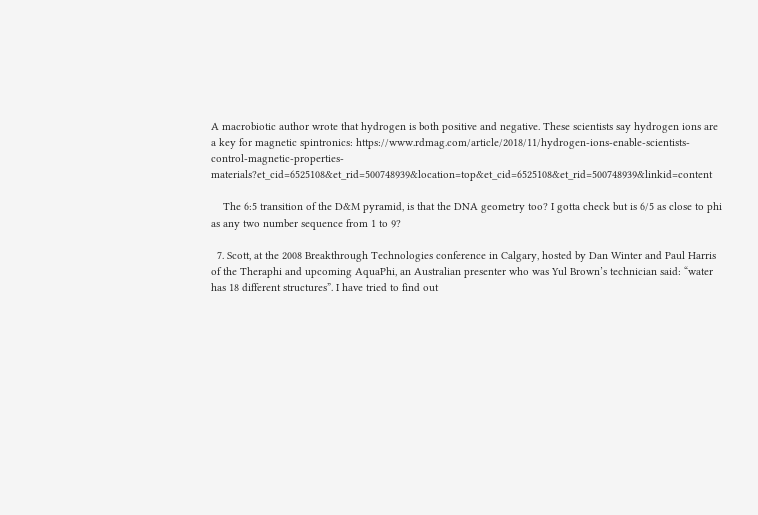A macrobiotic author wrote that hydrogen is both positive and negative. These scientists say hydrogen ions are a key for magnetic spintronics: https://www.rdmag.com/article/2018/11/hydrogen-ions-enable-scientists-control-magnetic-properties-materials?et_cid=6525108&et_rid=500748939&location=top&et_cid=6525108&et_rid=500748939&linkid=content

    The 6:5 transition of the D&M pyramid, is that the DNA geometry too? I gotta check but is 6/5 as close to phi as any two number sequence from 1 to 9?

  7. Scott, at the 2008 Breakthrough Technologies conference in Calgary, hosted by Dan Winter and Paul Harris of the Theraphi and upcoming AquaPhi, an Australian presenter who was Yul Brown’s technician said: “water has 18 different structures”. I have tried to find out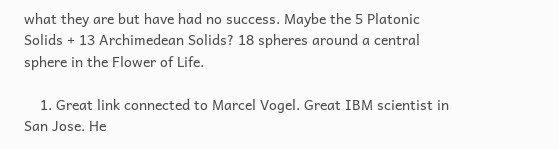what they are but have had no success. Maybe the 5 Platonic Solids + 13 Archimedean Solids? 18 spheres around a central sphere in the Flower of Life.

    1. Great link connected to Marcel Vogel. Great IBM scientist in San Jose. He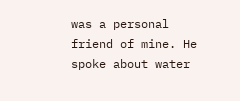was a personal friend of mine. He spoke about water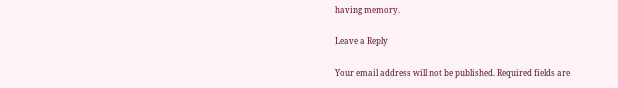having memory.

Leave a Reply

Your email address will not be published. Required fields are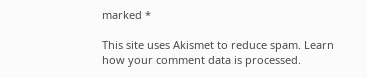marked *

This site uses Akismet to reduce spam. Learn how your comment data is processed.